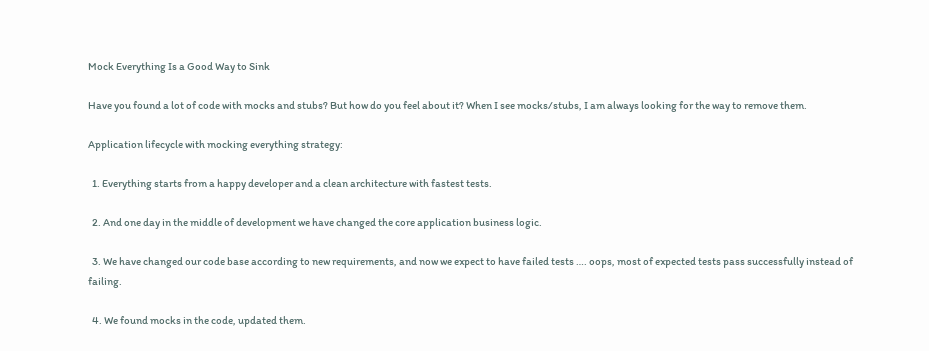Mock Everything Is a Good Way to Sink

Have you found a lot of code with mocks and stubs? But how do you feel about it? When I see mocks/stubs, I am always looking for the way to remove them.

Application lifecycle with mocking everything strategy:

  1. Everything starts from a happy developer and a clean architecture with fastest tests.

  2. And one day in the middle of development we have changed the core application business logic.

  3. We have changed our code base according to new requirements, and now we expect to have failed tests …. oops, most of expected tests pass successfully instead of failing.

  4. We found mocks in the code, updated them.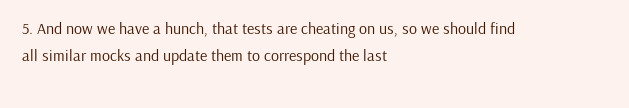5. And now we have a hunch, that tests are cheating on us, so we should find all similar mocks and update them to correspond the last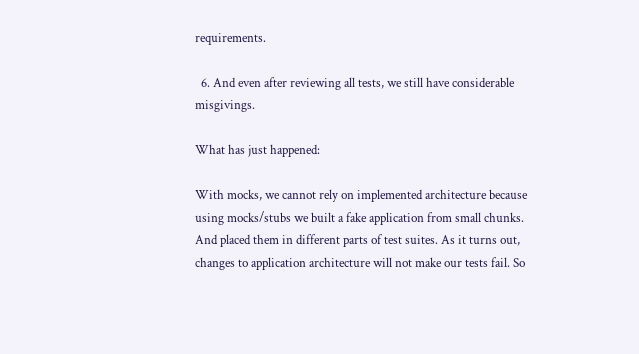requirements.

  6. And even after reviewing all tests, we still have considerable misgivings.

What has just happened:

With mocks, we cannot rely on implemented architecture because using mocks/stubs we built a fake application from small chunks. And placed them in different parts of test suites. As it turns out, changes to application architecture will not make our tests fail. So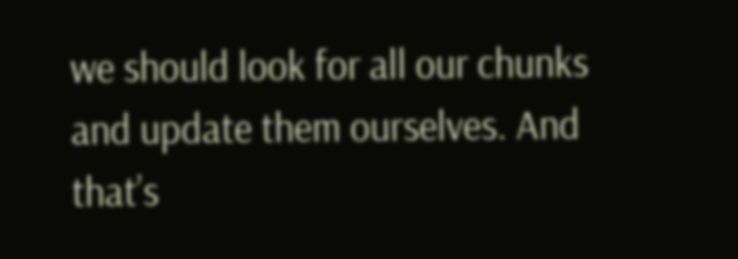we should look for all our chunks and update them ourselves. And that’s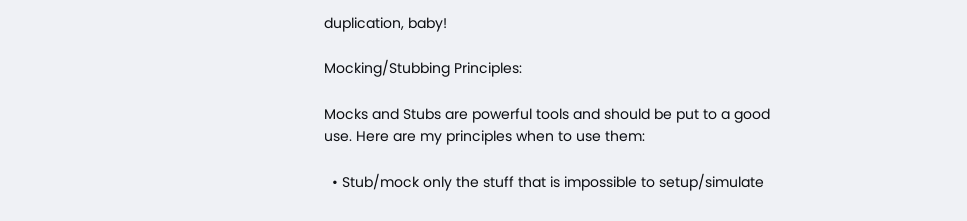duplication, baby!

Mocking/Stubbing Principles:

Mocks and Stubs are powerful tools and should be put to a good use. Here are my principles when to use them:

  • Stub/mock only the stuff that is impossible to setup/simulate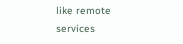like remote services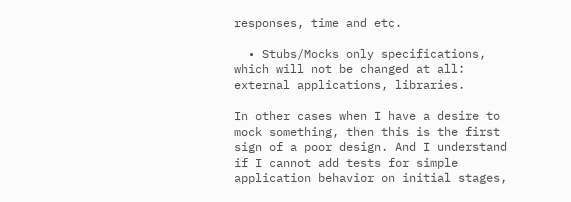responses, time and etc.

  • Stubs/Mocks only specifications, which will not be changed at all: external applications, libraries.

In other cases when I have a desire to mock something, then this is the first sign of a poor design. And I understand if I cannot add tests for simple application behavior on initial stages,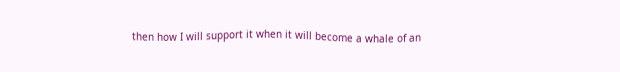then how I will support it when it will become a whale of an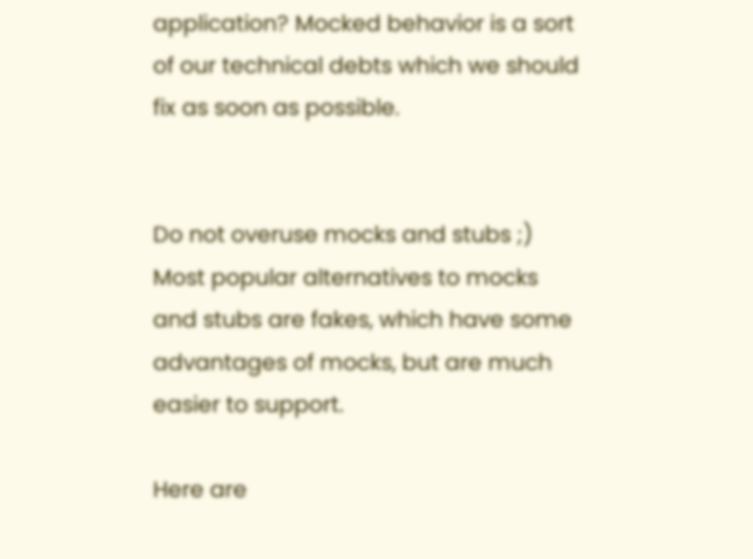application? Mocked behavior is a sort of our technical debts which we should fix as soon as possible.


Do not overuse mocks and stubs ;) Most popular alternatives to mocks and stubs are fakes, which have some advantages of mocks, but are much easier to support.

Here are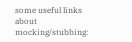some useful links about mocking/stubbing: